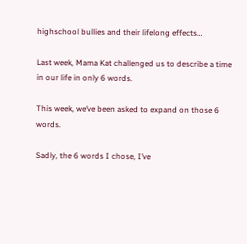highschool bullies and their lifelong effects…

Last week, Mama Kat challenged us to describe a time in our life in only 6 words.

This week, we’ve been asked to expand on those 6 words.

Sadly, the 6 words I chose, I’ve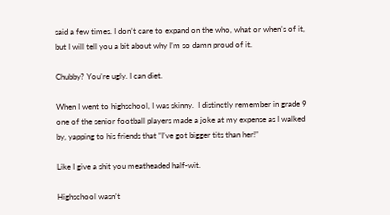said a few times. I don’t care to expand on the who, what or when’s of it, but I will tell you a bit about why I’m so damn proud of it.

Chubby? You’re ugly. I can diet.

When I went to highschool, I was skinny.  I distinctly remember in grade 9 one of the senior football players made a joke at my expense as I walked by, yapping to his friends that “I’ve got bigger tits than her!”

Like I give a shit you meatheaded half-wit.

Highschool wasn’t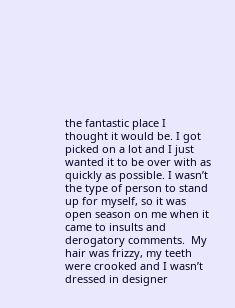the fantastic place I thought it would be. I got picked on a lot and I just wanted it to be over with as quickly as possible. I wasn’t the type of person to stand up for myself, so it was open season on me when it came to insults and derogatory comments.  My hair was frizzy, my teeth were crooked and I wasn’t dressed in designer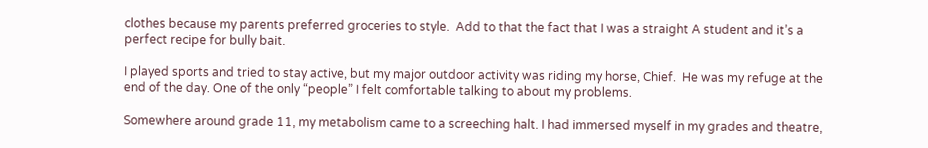clothes because my parents preferred groceries to style.  Add to that the fact that I was a straight A student and it’s a perfect recipe for bully bait.

I played sports and tried to stay active, but my major outdoor activity was riding my horse, Chief.  He was my refuge at the end of the day. One of the only “people” I felt comfortable talking to about my problems.

Somewhere around grade 11, my metabolism came to a screeching halt. I had immersed myself in my grades and theatre,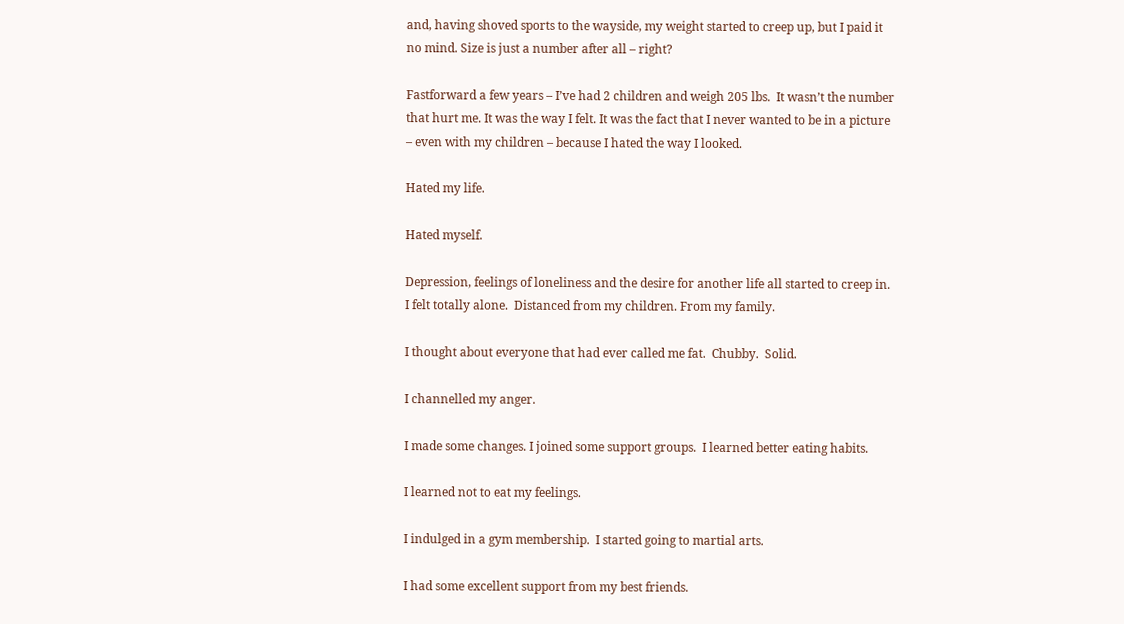and, having shoved sports to the wayside, my weight started to creep up, but I paid it no mind. Size is just a number after all – right?

Fastforward a few years – I’ve had 2 children and weigh 205 lbs.  It wasn’t the number that hurt me. It was the way I felt. It was the fact that I never wanted to be in a picture – even with my children – because I hated the way I looked.

Hated my life.

Hated myself.

Depression, feelings of loneliness and the desire for another life all started to creep in.  I felt totally alone.  Distanced from my children. From my family.

I thought about everyone that had ever called me fat.  Chubby.  Solid.

I channelled my anger.

I made some changes. I joined some support groups.  I learned better eating habits.

I learned not to eat my feelings.

I indulged in a gym membership.  I started going to martial arts.

I had some excellent support from my best friends.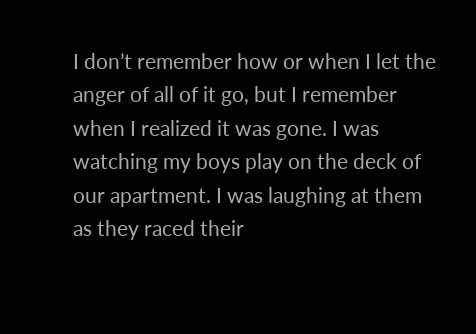I don’t remember how or when I let the anger of all of it go, but I remember when I realized it was gone. I was watching my boys play on the deck of our apartment. I was laughing at them as they raced their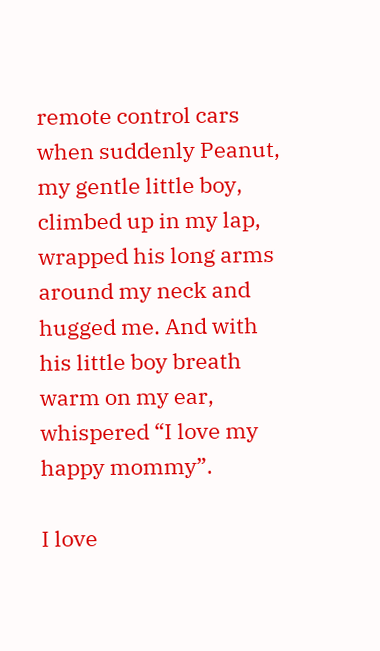remote control cars when suddenly Peanut, my gentle little boy, climbed up in my lap, wrapped his long arms around my neck and hugged me. And with his little boy breath warm on my ear, whispered “I love my happy mommy”.

I love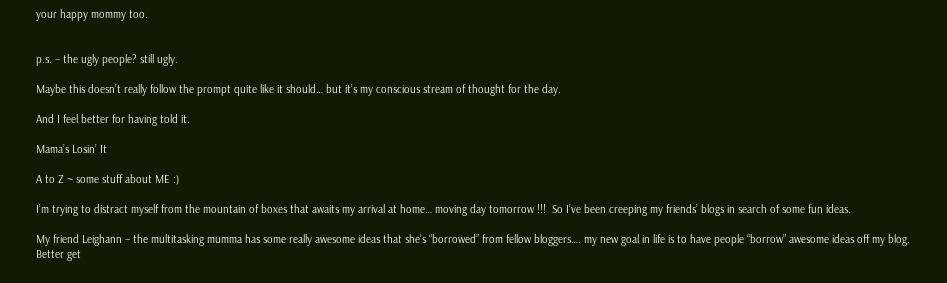your happy mommy too.


p.s. – the ugly people? still ugly.

Maybe this doesn’t really follow the prompt quite like it should… but it’s my conscious stream of thought for the day.

And I feel better for having told it.

Mama’s Losin’ It

A to Z ~ some stuff about ME :)

I’m trying to distract myself from the mountain of boxes that awaits my arrival at home… moving day tomorrow !!!  So I’ve been creeping my friends’ blogs in search of some fun ideas.

My friend Leighann – the multitasking mumma has some really awesome ideas that she’s “borrowed” from fellow bloggers…. my new goal in life is to have people “borrow” awesome ideas off my blog.  Better get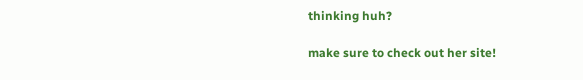thinking huh?

make sure to check out her site!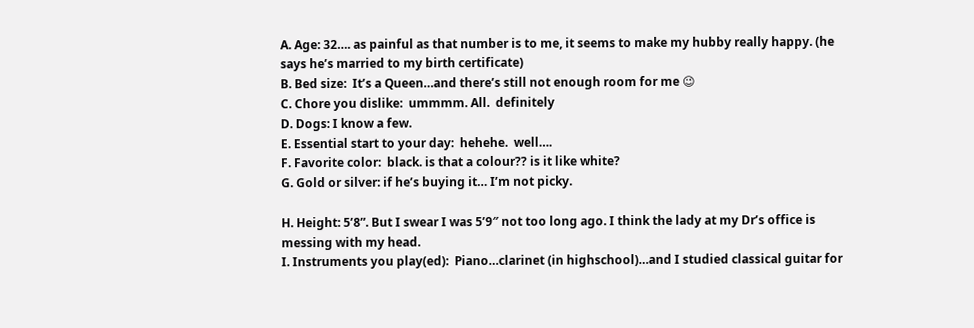A. Age: 32…. as painful as that number is to me, it seems to make my hubby really happy. (he says he’s married to my birth certificate)
B. Bed size:  It’s a Queen…and there’s still not enough room for me 😉
C. Chore you dislike:  ummmm. All.  definitely
D. Dogs: I know a few.
E. Essential start to your day:  hehehe.  well….
F. Favorite color:  black. is that a colour?? is it like white?
G. Gold or silver: if he’s buying it… I’m not picky.

H. Height: 5’8”. But I swear I was 5’9″ not too long ago. I think the lady at my Dr’s office is messing with my head.
I. Instruments you play(ed):  Piano…clarinet (in highschool)…and I studied classical guitar for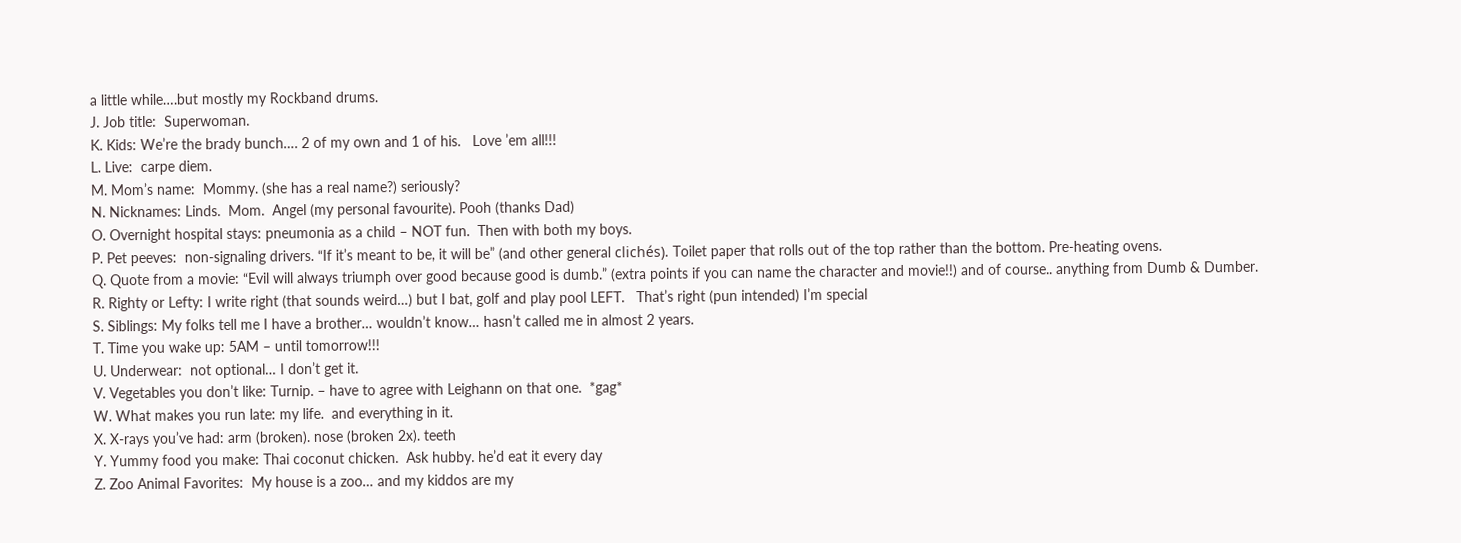a little while….but mostly my Rockband drums.
J. Job title:  Superwoman.
K. Kids: We’re the brady bunch…. 2 of my own and 1 of his.   Love ’em all!!!
L. Live:  carpe diem.
M. Mom’s name:  Mommy. (she has a real name?) seriously?
N. Nicknames: Linds.  Mom.  Angel (my personal favourite). Pooh (thanks Dad)
O. Overnight hospital stays: pneumonia as a child – NOT fun.  Then with both my boys.
P. Pet peeves:  non-signaling drivers. “If it’s meant to be, it will be” (and other general clichés). Toilet paper that rolls out of the top rather than the bottom. Pre-heating ovens.
Q. Quote from a movie: “Evil will always triumph over good because good is dumb.” (extra points if you can name the character and movie!!) and of course.. anything from Dumb & Dumber.
R. Righty or Lefty: I write right (that sounds weird…) but I bat, golf and play pool LEFT.   That’s right (pun intended) I’m special
S. Siblings: My folks tell me I have a brother… wouldn’t know… hasn’t called me in almost 2 years.
T. Time you wake up: 5AM – until tomorrow!!!
U. Underwear:  not optional… I don’t get it.
V. Vegetables you don’t like: Turnip. – have to agree with Leighann on that one.  *gag*
W. What makes you run late: my life.  and everything in it.
X. X-rays you’ve had: arm (broken). nose (broken 2x). teeth
Y. Yummy food you make: Thai coconut chicken.  Ask hubby. he’d eat it every day
Z. Zoo Animal Favorites:  My house is a zoo… and my kiddos are my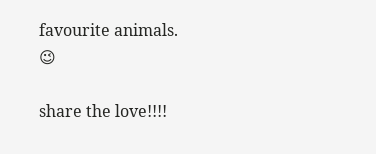favourite animals. 😉

share the love!!!!